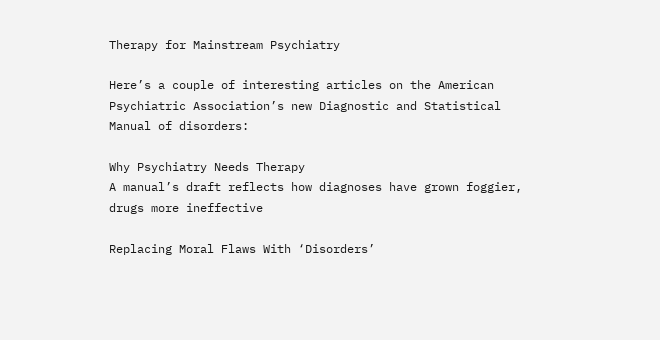Therapy for Mainstream Psychiatry

Here’s a couple of interesting articles on the American Psychiatric Association’s new Diagnostic and Statistical Manual of disorders:

Why Psychiatry Needs Therapy
A manual’s draft reflects how diagnoses have grown foggier, drugs more ineffective

Replacing Moral Flaws With ‘Disorders’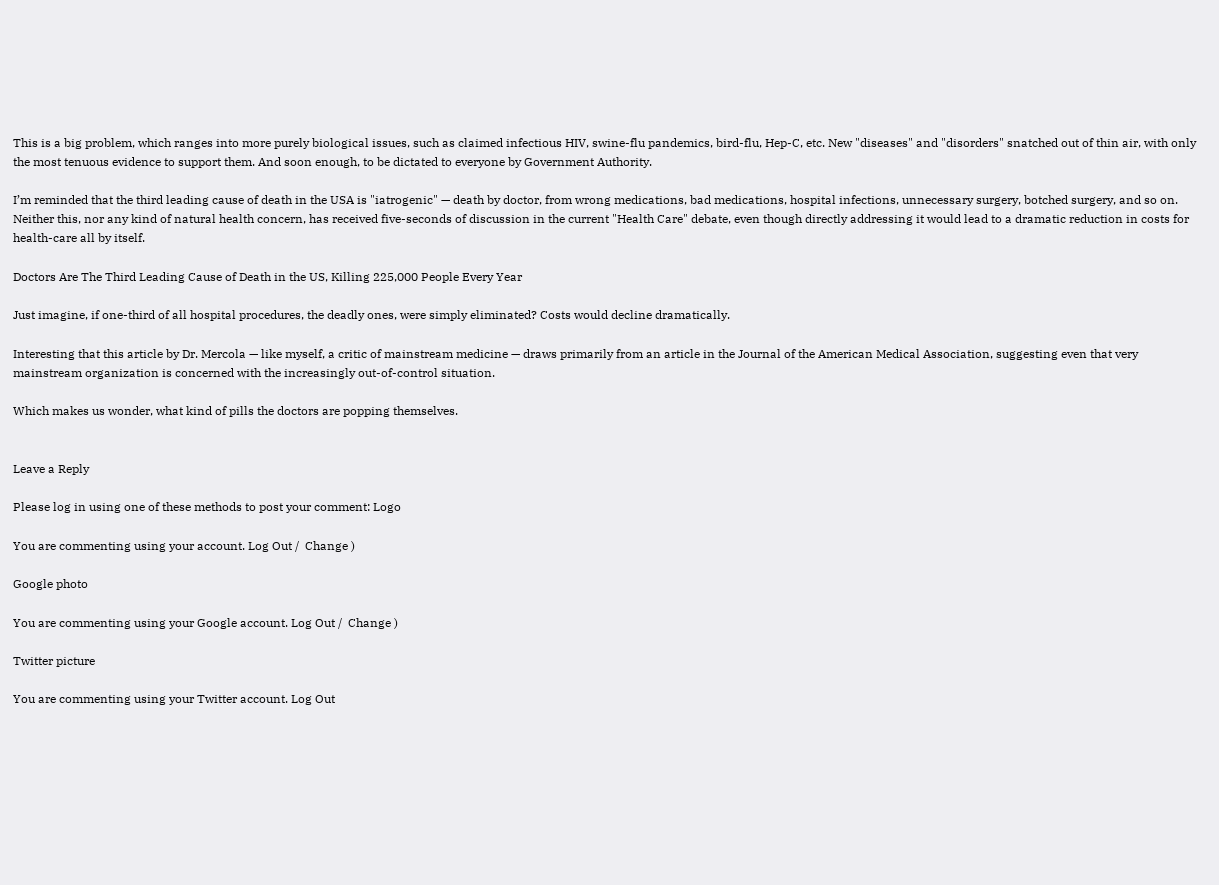This is a big problem, which ranges into more purely biological issues, such as claimed infectious HIV, swine-flu pandemics, bird-flu, Hep-C, etc. New "diseases" and "disorders" snatched out of thin air, with only the most tenuous evidence to support them. And soon enough, to be dictated to everyone by Government Authority.

I’m reminded that the third leading cause of death in the USA is "iatrogenic" — death by doctor, from wrong medications, bad medications, hospital infections, unnecessary surgery, botched surgery, and so on. Neither this, nor any kind of natural health concern, has received five-seconds of discussion in the current "Health Care" debate, even though directly addressing it would lead to a dramatic reduction in costs for health-care all by itself.

Doctors Are The Third Leading Cause of Death in the US, Killing 225,000 People Every Year

Just imagine, if one-third of all hospital procedures, the deadly ones, were simply eliminated? Costs would decline dramatically.

Interesting that this article by Dr. Mercola — like myself, a critic of mainstream medicine — draws primarily from an article in the Journal of the American Medical Association, suggesting even that very mainstream organization is concerned with the increasingly out-of-control situation.

Which makes us wonder, what kind of pills the doctors are popping themselves.


Leave a Reply

Please log in using one of these methods to post your comment: Logo

You are commenting using your account. Log Out /  Change )

Google photo

You are commenting using your Google account. Log Out /  Change )

Twitter picture

You are commenting using your Twitter account. Log Out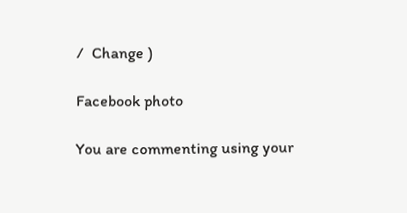/  Change )

Facebook photo

You are commenting using your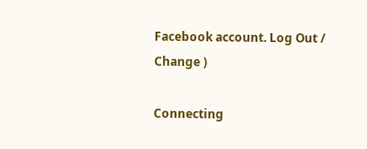Facebook account. Log Out /  Change )

Connecting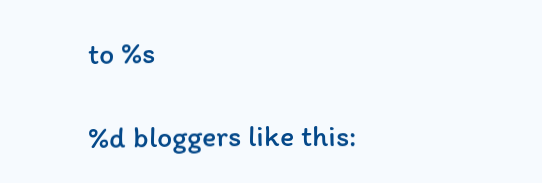to %s

%d bloggers like this: